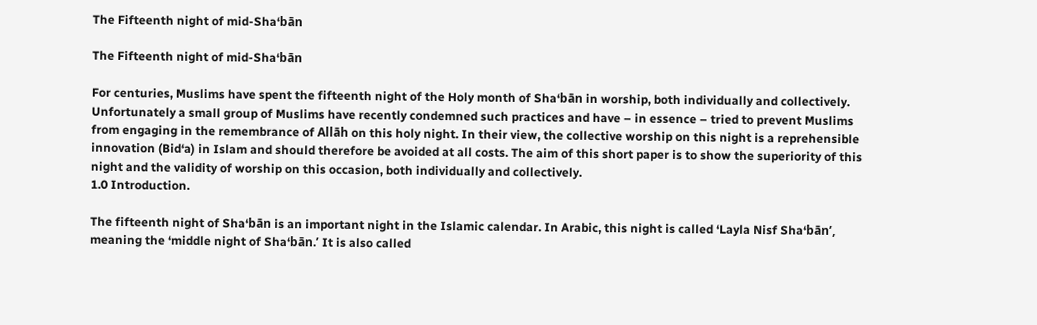The Fifteenth night of mid-Sha‘bān

The Fifteenth night of mid-Sha‘bān

For centuries, Muslims have spent the fifteenth night of the Holy month of Sha‘bān in worship, both individually and collectively. Unfortunately a small group of Muslims have recently condemned such practices and have – in essence – tried to prevent Muslims from engaging in the remembrance of Allāh on this holy night. In their view, the collective worship on this night is a reprehensible innovation (Bid‘a) in Islam and should therefore be avoided at all costs. The aim of this short paper is to show the superiority of this night and the validity of worship on this occasion, both individually and collectively.
1.0 Introduction.

The fifteenth night of Sha‘bān is an important night in the Islamic calendar. In Arabic, this night is called ‘Layla Nisf Sha‘bān’, meaning the ‘middle night of Sha‘bān.’ It is also called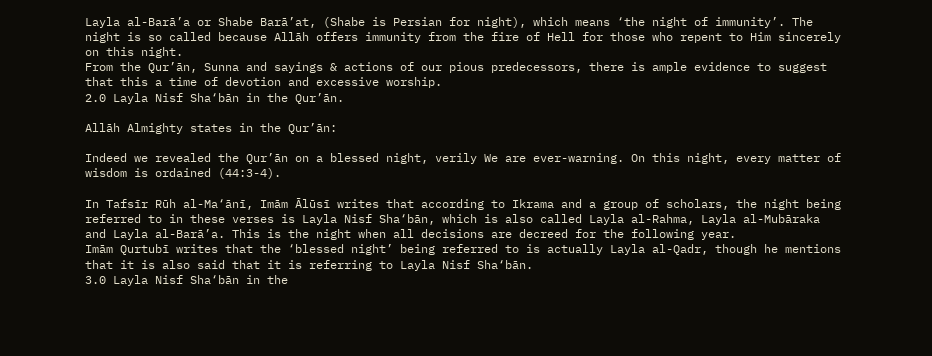Layla al-Barā’a or Shabe Barā’at, (Shabe is Persian for night), which means ‘the night of immunity’. The night is so called because Allāh offers immunity from the fire of Hell for those who repent to Him sincerely on this night.
From the Qur’ān, Sunna and sayings & actions of our pious predecessors, there is ample evidence to suggest that this a time of devotion and excessive worship.
2.0 Layla Nisf Sha‘bān in the Qur’ān.

Allāh Almighty states in the Qur’ān:

Indeed we revealed the Qur’ān on a blessed night, verily We are ever-warning. On this night, every matter of wisdom is ordained (44:3-4).

In Tafsīr Rūh al-Ma‘ānī, Imām Ālūsī writes that according to Ikrama and a group of scholars, the night being referred to in these verses is Layla Nisf Sha‘bān, which is also called Layla al-Rahma, Layla al-Mubāraka and Layla al-Barā’a. This is the night when all decisions are decreed for the following year.
Imām Qurtubī writes that the ‘blessed night’ being referred to is actually Layla al-Qadr, though he mentions that it is also said that it is referring to Layla Nisf Sha‘bān.
3.0 Layla Nisf Sha‘bān in the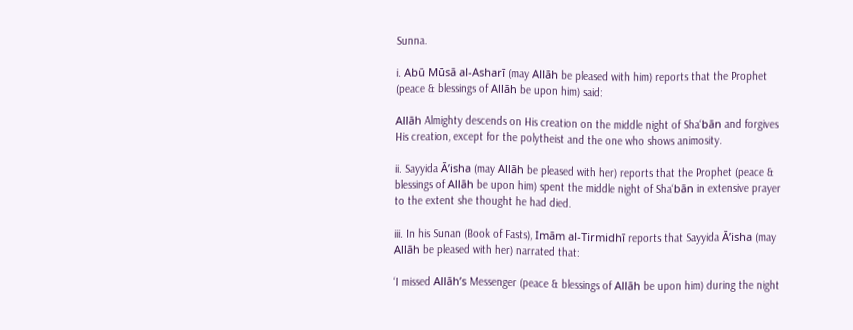Sunna.

i. Abū Mūsā al-Asharī (may Allāh be pleased with him) reports that the Prophet (peace & blessings of Allāh be upon him) said:

Allāh Almighty descends on His creation on the middle night of Sha‘bān and forgives His creation, except for the polytheist and the one who shows animosity.

ii. Sayyida Ā’isha (may Allāh be pleased with her) reports that the Prophet (peace & blessings of Allāh be upon him) spent the middle night of Sha‘bān in extensive prayer to the extent she thought he had died.

iii. In his Sunan (Book of Fasts), Imām al-Tirmidhī reports that Sayyida Ā’isha (may Allāh be pleased with her) narrated that:

‘I missed Allāh’s Messenger (peace & blessings of Allāh be upon him) during the night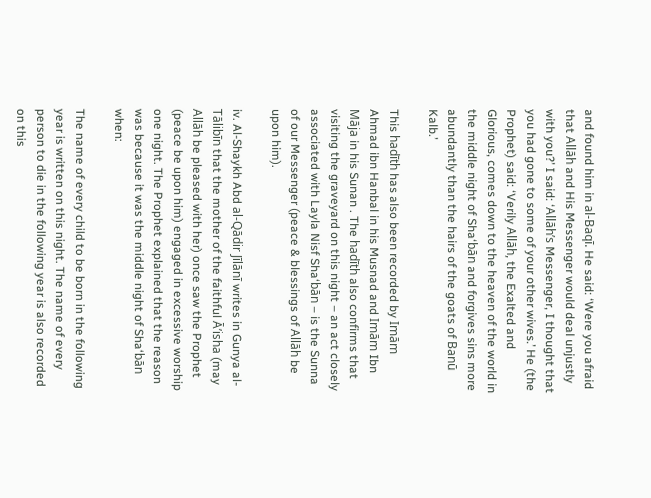and found him in al-Baqī. He said: ‘Were you afraid that Allāh and His Messenger would deal unjustly with you?’ I said: ‘Allāh’s Messenger, I thought that you had gone to some of your other wives.’ He (the Prophet) said: ‘Verily Allāh, the Exalted and Glorious, comes down to the heaven of the world in the middle night of Sha‘bān and forgives sins more abundantly than the hairs of the goats of Banū Kalb.’

This hadīth has also been recorded by Imām Ahmad ibn Hanbal in his Musnad and Imām Ibn Māja in his Sunan . The hadīth also confirms that visiting the graveyard on this night – an act closely associated with Layla Nisf Sha‘bān – is the Sunna of our Messenger (peace & blessings of Allāh be upon him).

iv. Al-Shaykh Abd al-Qādir Jīlānī writes in Gunya al-Tālibīn that the mother of the faithful Ā’isha (may Allāh be pleased with her) once saw the Prophet (peace be upon him) engaged in excessive worship one night. The Prophet explained that the reason was because it was the middle night of Sha‘bān when:

The name of every child to be born in the following year is written on this night. The name of every person to die in the following year is also recorded on this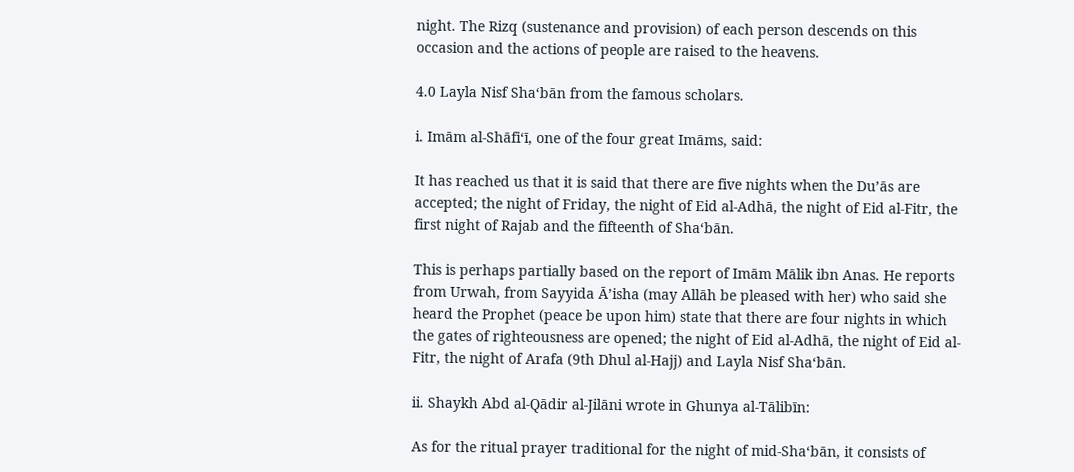night. The Rizq (sustenance and provision) of each person descends on this occasion and the actions of people are raised to the heavens.

4.0 Layla Nisf Sha‘bān from the famous scholars.

i. Imām al-Shāfi‘ī, one of the four great Imāms, said:

It has reached us that it is said that there are five nights when the Du’ās are accepted; the night of Friday, the night of Eid al-Adhā, the night of Eid al-Fitr, the first night of Rajab and the fifteenth of Sha‘bān.

This is perhaps partially based on the report of Imām Mālik ibn Anas. He reports from Urwah, from Sayyida Ā’isha (may Allāh be pleased with her) who said she heard the Prophet (peace be upon him) state that there are four nights in which the gates of righteousness are opened; the night of Eid al-Adhā, the night of Eid al-Fitr, the night of Arafa (9th Dhul al-Hajj) and Layla Nisf Sha‘bān.

ii. Shaykh Abd al-Qādir al-Jilāni wrote in Ghunya al-Tālibīn:

As for the ritual prayer traditional for the night of mid-Sha‘bān, it consists of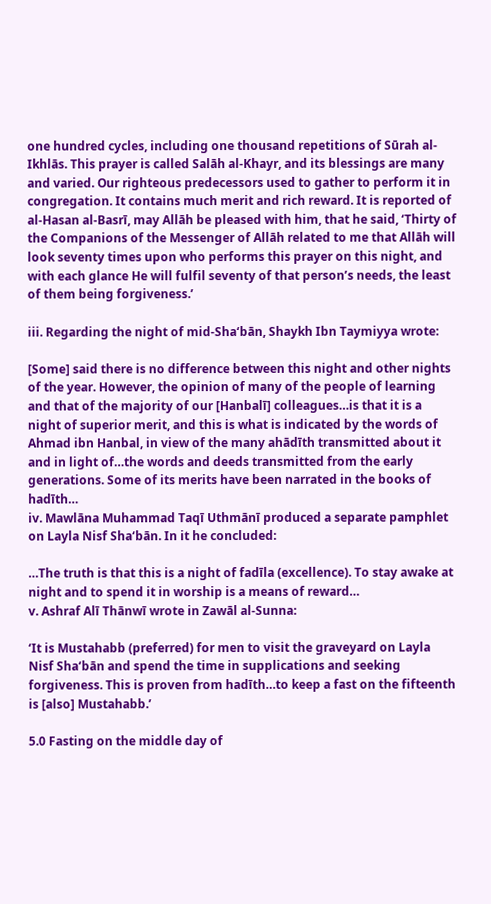one hundred cycles, including one thousand repetitions of Sūrah al-Ikhlās. This prayer is called Salāh al-Khayr, and its blessings are many and varied. Our righteous predecessors used to gather to perform it in congregation. It contains much merit and rich reward. It is reported of al-Hasan al-Basrī, may Allāh be pleased with him, that he said, ‘Thirty of the Companions of the Messenger of Allāh related to me that Allāh will look seventy times upon who performs this prayer on this night, and with each glance He will fulfil seventy of that person’s needs, the least of them being forgiveness.’

iii. Regarding the night of mid-Sha‘bān, Shaykh Ibn Taymiyya wrote:

[Some] said there is no difference between this night and other nights of the year. However, the opinion of many of the people of learning and that of the majority of our [Hanbalī] colleagues…is that it is a night of superior merit, and this is what is indicated by the words of Ahmad ibn Hanbal, in view of the many ahādīth transmitted about it and in light of…the words and deeds transmitted from the early generations. Some of its merits have been narrated in the books of hadīth…
iv. Mawlāna Muhammad Taqī Uthmānī produced a separate pamphlet on Layla Nisf Sha‘bān. In it he concluded:

…The truth is that this is a night of fadīla (excellence). To stay awake at night and to spend it in worship is a means of reward…
v. Ashraf Alī Thānwī wrote in Zawāl al-Sunna:

‘It is Mustahabb (preferred) for men to visit the graveyard on Layla Nisf Sha‘bān and spend the time in supplications and seeking forgiveness. This is proven from hadīth…to keep a fast on the fifteenth is [also] Mustahabb.’

5.0 Fasting on the middle day of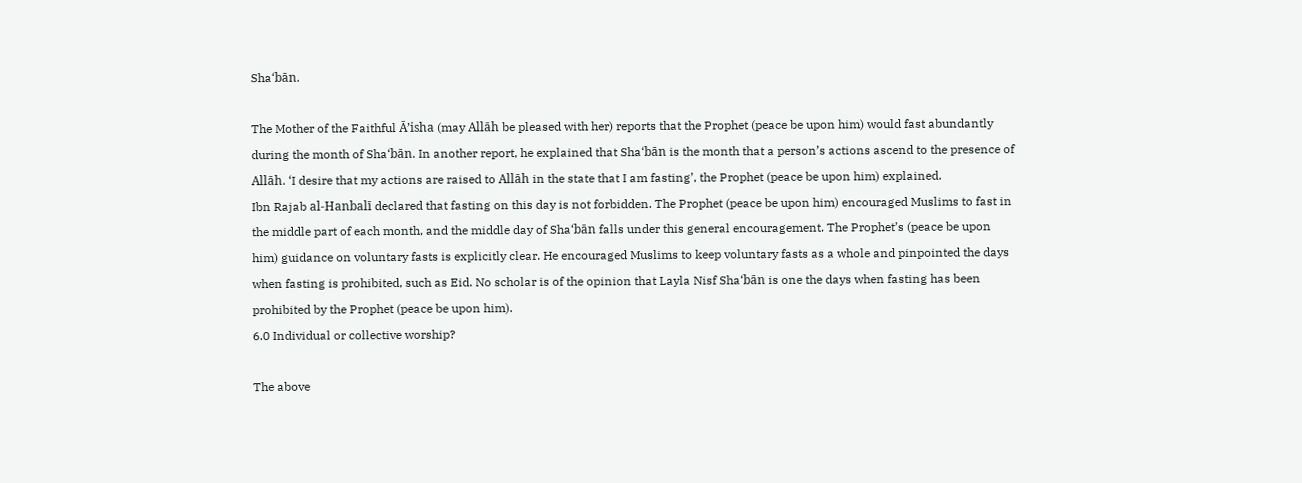Sha‘bān.

The Mother of the Faithful Ā’isha (may Allāh be pleased with her) reports that the Prophet (peace be upon him) would fast abundantly during the month of Sha‘bān. In another report, he explained that Sha‘bān is the month that a person’s actions ascend to the presence of Allāh. ‘I desire that my actions are raised to Allāh in the state that I am fasting’, the Prophet (peace be upon him) explained.
Ibn Rajab al-Hanbalī declared that fasting on this day is not forbidden. The Prophet (peace be upon him) encouraged Muslims to fast in the middle part of each month, and the middle day of Sha‘bān falls under this general encouragement. The Prophet’s (peace be upon him) guidance on voluntary fasts is explicitly clear. He encouraged Muslims to keep voluntary fasts as a whole and pinpointed the days when fasting is prohibited, such as Eid. No scholar is of the opinion that Layla Nisf Sha‘bān is one the days when fasting has been prohibited by the Prophet (peace be upon him).
6.0 Individual or collective worship?

The above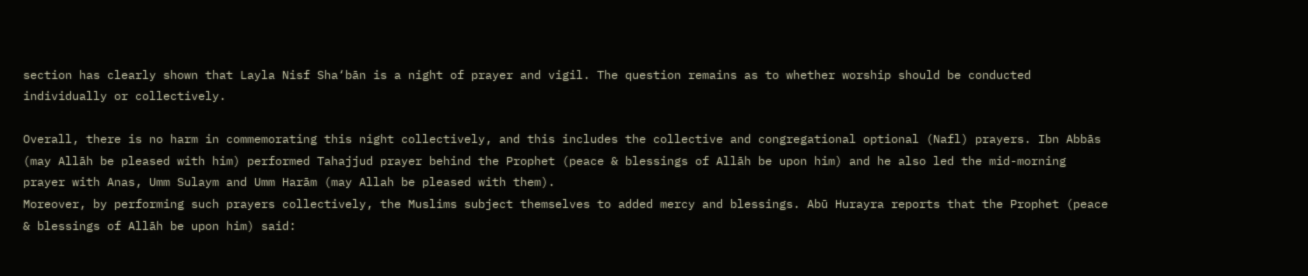section has clearly shown that Layla Nisf Sha‘bān is a night of prayer and vigil. The question remains as to whether worship should be conducted individually or collectively.

Overall, there is no harm in commemorating this night collectively, and this includes the collective and congregational optional (Nafl) prayers. Ibn Abbās (may Allāh be pleased with him) performed Tahajjud prayer behind the Prophet (peace & blessings of Allāh be upon him) and he also led the mid-morning prayer with Anas, Umm Sulaym and Umm Harām (may Allah be pleased with them).
Moreover, by performing such prayers collectively, the Muslims subject themselves to added mercy and blessings. Abū Hurayra reports that the Prophet (peace & blessings of Allāh be upon him) said: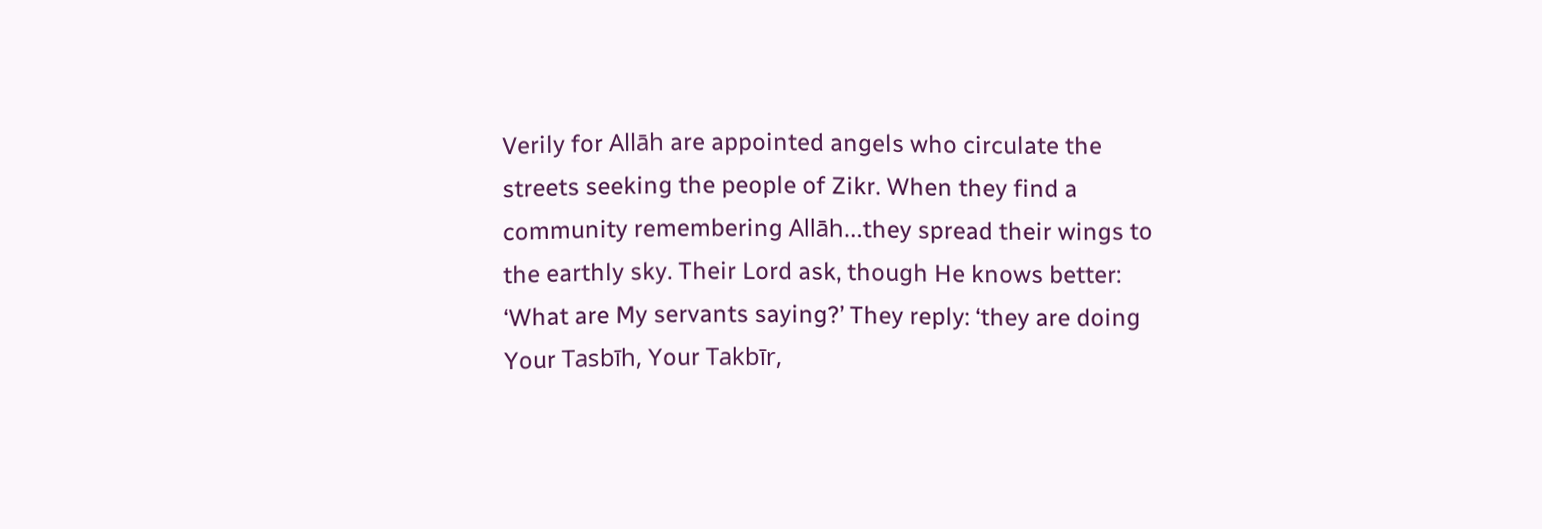Verily for Allāh are appointed angels who circulate the streets seeking the people of Zikr. When they find a community remembering Allāh…they spread their wings to the earthly sky. Their Lord ask, though He knows better: ‘What are My servants saying?’ They reply: ‘they are doing Your Tasbīh, Your Takbīr,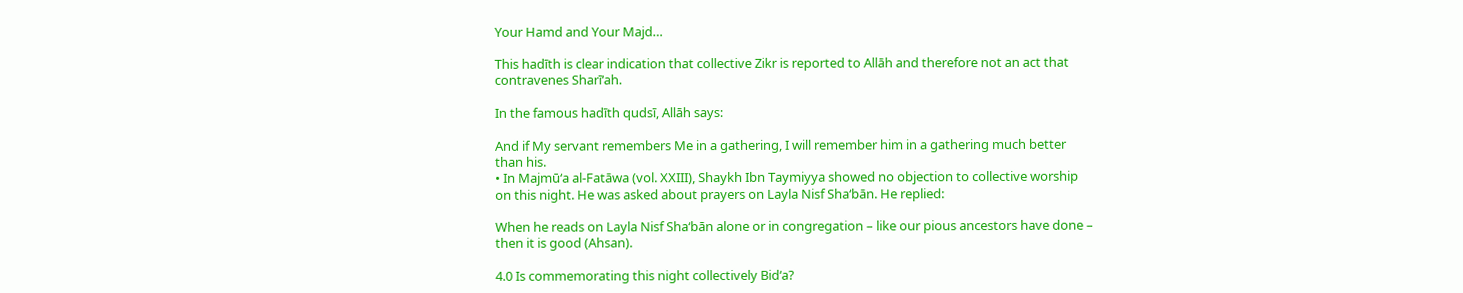Your Hamd and Your Majd…

This hadīth is clear indication that collective Zikr is reported to Allāh and therefore not an act that contravenes Sharī‘ah.

In the famous hadīth qudsī, Allāh says:

And if My servant remembers Me in a gathering, I will remember him in a gathering much better than his.
• In Majmū‘a al-Fatāwa (vol. XXIII), Shaykh Ibn Taymiyya showed no objection to collective worship on this night. He was asked about prayers on Layla Nisf Sha‘bān. He replied:

When he reads on Layla Nisf Sha‘bān alone or in congregation – like our pious ancestors have done – then it is good (Ahsan).

4.0 Is commemorating this night collectively Bid‘a?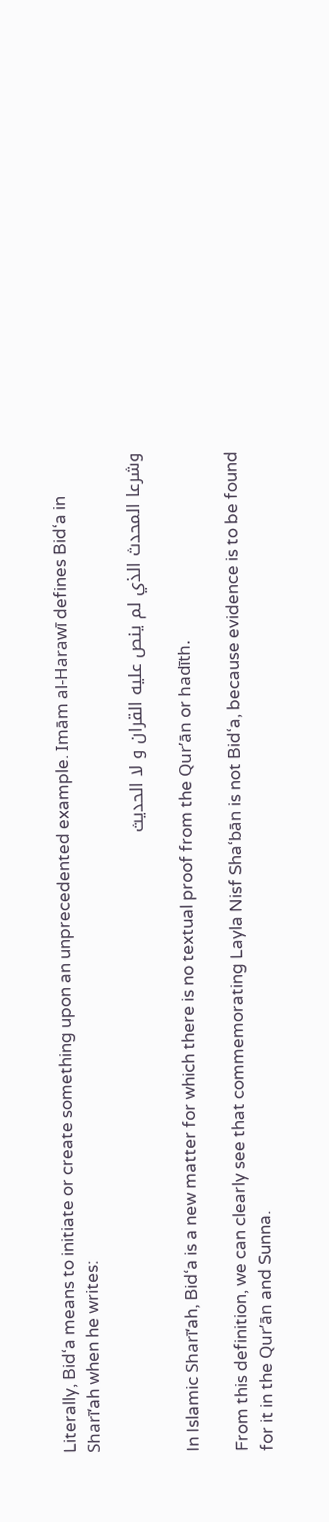Literally, Bid‘a means to initiate or create something upon an unprecedented example. Imām al-Harawī defines Bid‘a in Sharī‘ah when he writes:

وشرعا المحدث الذي لم ينص عليه القران و لا الحديث

In Islamic Sharī‘ah, Bid‘a is a new matter for which there is no textual proof from the Qur’ān or hadīth.

From this definition, we can clearly see that commemorating Layla Nisf Sha‘bān is not Bid‘a, because evidence is to be found for it in the Qur’ān and Sunna.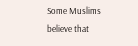Some Muslims believe that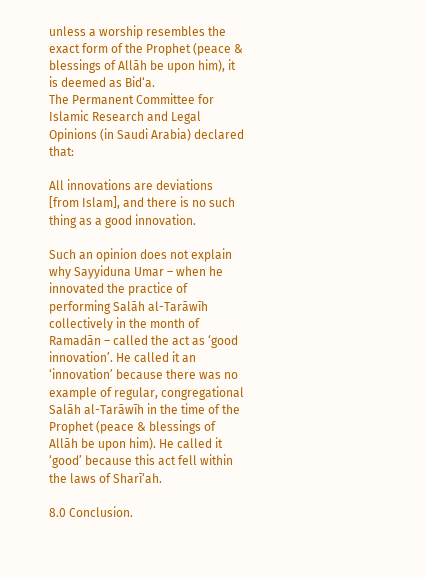unless a worship resembles the exact form of the Prophet (peace & blessings of Allāh be upon him), it is deemed as Bid‘a.
The Permanent Committee for Islamic Research and Legal Opinions (in Saudi Arabia) declared that:

All innovations are deviations [from Islam], and there is no such thing as a good innovation.

Such an opinion does not explain why Sayyiduna Umar – when he innovated the practice of performing Salāh al-Tarāwīh collectively in the month of Ramadān – called the act as ‘good innovation’. He called it an ‘innovation’ because there was no example of regular, congregational Salāh al-Tarāwīh in the time of the Prophet (peace & blessings of Allāh be upon him). He called it ‘good’ because this act fell within the laws of Sharī‘ah.

8.0 Conclusion.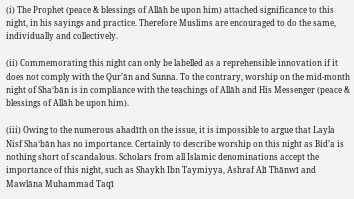(i) The Prophet (peace & blessings of Allāh be upon him) attached significance to this night, in his sayings and practice. Therefore Muslims are encouraged to do the same, individually and collectively.

(ii) Commemorating this night can only be labelled as a reprehensible innovation if it does not comply with the Qur’ān and Sunna. To the contrary, worship on the mid-month night of Sha‘bān is in compliance with the teachings of Allāh and His Messenger (peace & blessings of Allāh be upon him).

(iii) Owing to the numerous ahadīth on the issue, it is impossible to argue that Layla Nisf Sha‘bān has no importance. Certainly to describe worship on this night as Bid’a is nothing short of scandalous. Scholars from all Islamic denominations accept the importance of this night, such as Shaykh Ibn Taymiyya, Ashraf Alī Thānwī and Mawlāna Muhammad Taqī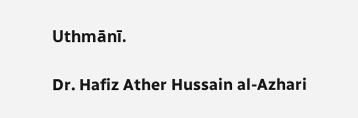Uthmānī.

Dr. Hafiz Ather Hussain al-Azhari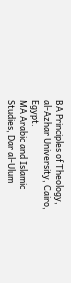BA Principles of Theology, al-Azhar University, Cairo, Egypt.
MA Arabic and Islamic Studies, Dar al-Ulum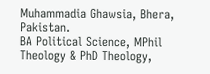Muhammadia Ghawsia, Bhera, Pakistan.
BA Political Science, MPhil Theology & PhD Theology,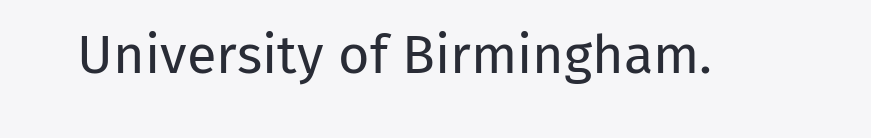University of Birmingham.